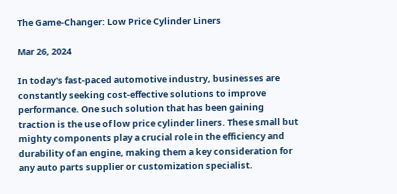The Game-Changer: Low Price Cylinder Liners

Mar 26, 2024

In today's fast-paced automotive industry, businesses are constantly seeking cost-effective solutions to improve performance. One such solution that has been gaining traction is the use of low price cylinder liners. These small but mighty components play a crucial role in the efficiency and durability of an engine, making them a key consideration for any auto parts supplier or customization specialist.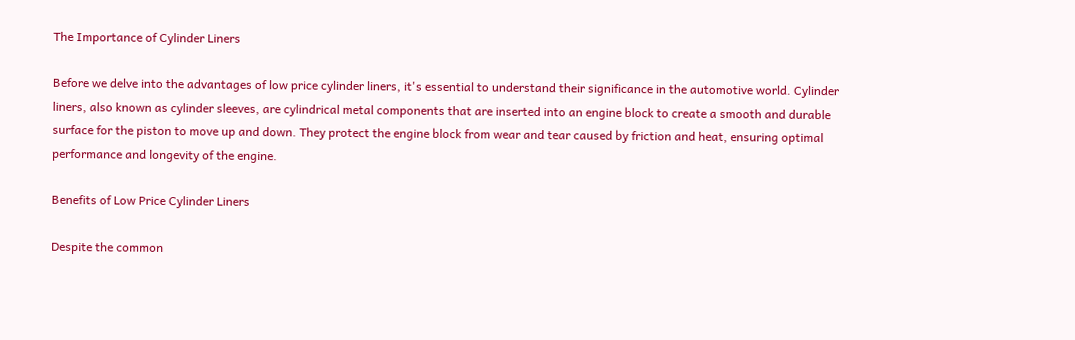The Importance of Cylinder Liners

Before we delve into the advantages of low price cylinder liners, it's essential to understand their significance in the automotive world. Cylinder liners, also known as cylinder sleeves, are cylindrical metal components that are inserted into an engine block to create a smooth and durable surface for the piston to move up and down. They protect the engine block from wear and tear caused by friction and heat, ensuring optimal performance and longevity of the engine.

Benefits of Low Price Cylinder Liners

Despite the common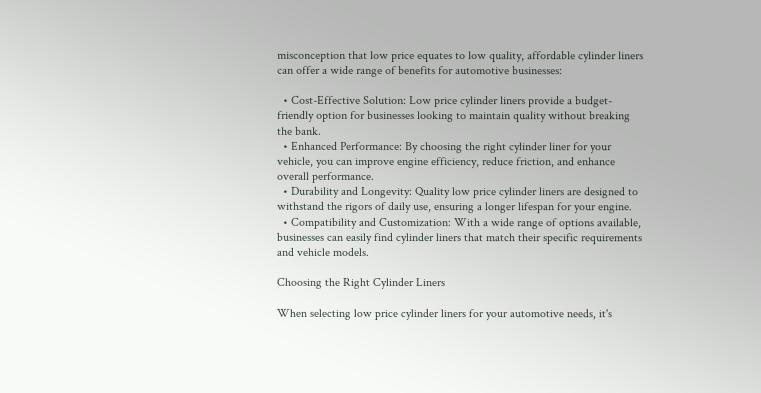misconception that low price equates to low quality, affordable cylinder liners can offer a wide range of benefits for automotive businesses:

  • Cost-Effective Solution: Low price cylinder liners provide a budget-friendly option for businesses looking to maintain quality without breaking the bank.
  • Enhanced Performance: By choosing the right cylinder liner for your vehicle, you can improve engine efficiency, reduce friction, and enhance overall performance.
  • Durability and Longevity: Quality low price cylinder liners are designed to withstand the rigors of daily use, ensuring a longer lifespan for your engine.
  • Compatibility and Customization: With a wide range of options available, businesses can easily find cylinder liners that match their specific requirements and vehicle models.

Choosing the Right Cylinder Liners

When selecting low price cylinder liners for your automotive needs, it's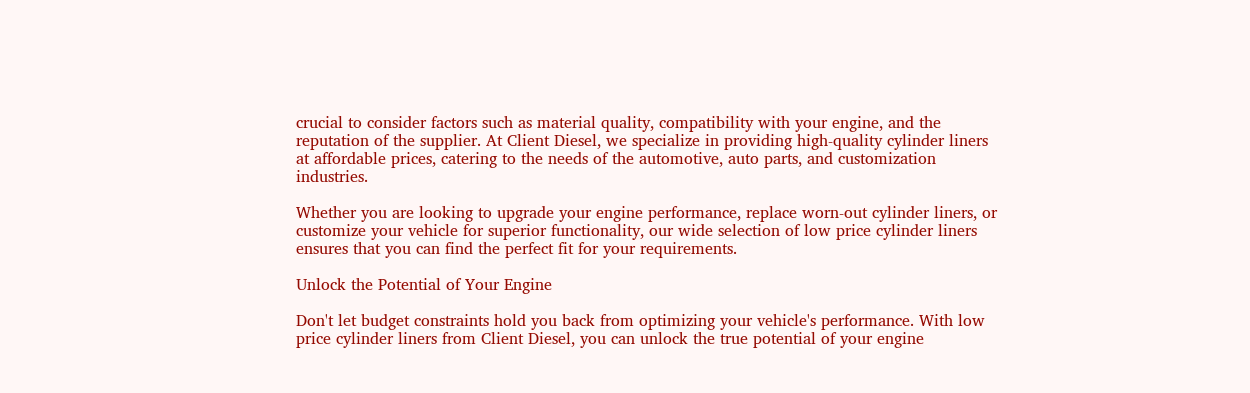crucial to consider factors such as material quality, compatibility with your engine, and the reputation of the supplier. At Client Diesel, we specialize in providing high-quality cylinder liners at affordable prices, catering to the needs of the automotive, auto parts, and customization industries.

Whether you are looking to upgrade your engine performance, replace worn-out cylinder liners, or customize your vehicle for superior functionality, our wide selection of low price cylinder liners ensures that you can find the perfect fit for your requirements.

Unlock the Potential of Your Engine

Don't let budget constraints hold you back from optimizing your vehicle's performance. With low price cylinder liners from Client Diesel, you can unlock the true potential of your engine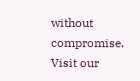without compromise. Visit our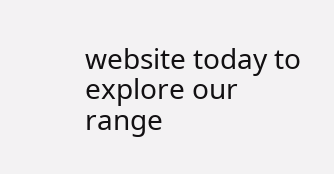website today to explore our range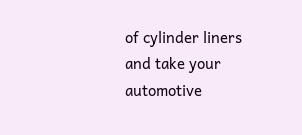of cylinder liners and take your automotive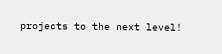projects to the next level!